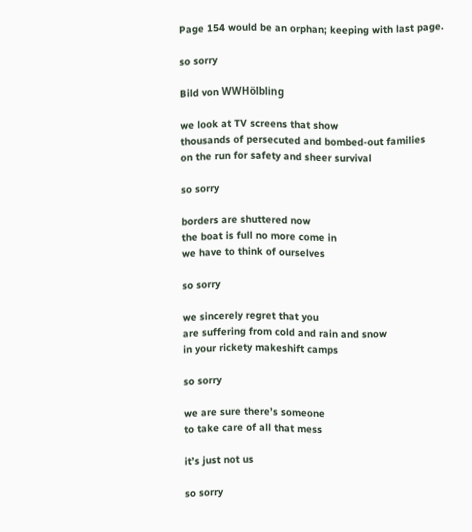Page 154 would be an orphan; keeping with last page.

so sorry

Bild von WWHölbling

we look at TV screens that show
thousands of persecuted and bombed-out families
on the run for safety and sheer survival

so sorry

borders are shuttered now
the boat is full no more come in
we have to think of ourselves

so sorry

we sincerely regret that you
are suffering from cold and rain and snow
in your rickety makeshift camps

so sorry

we are sure there’s someone
to take care of all that mess

it’s just not us

so sorry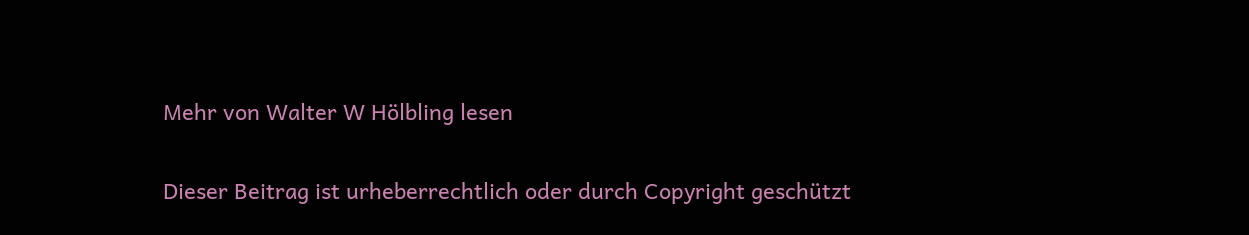Mehr von Walter W Hölbling lesen

Dieser Beitrag ist urheberrechtlich oder durch Copyright geschützt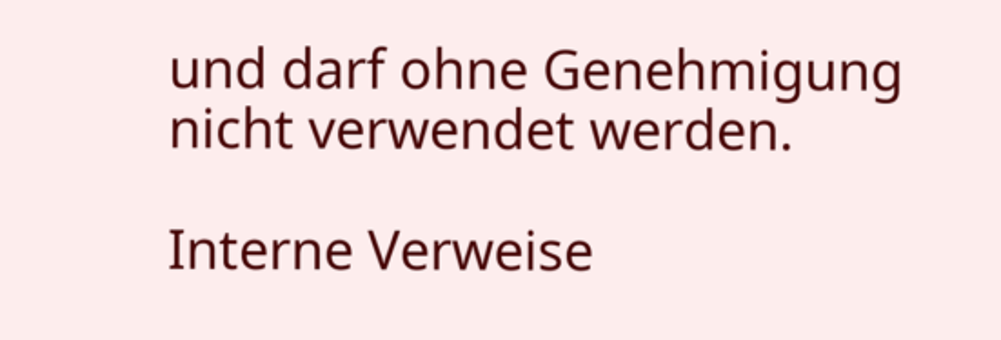und darf ohne Genehmigung nicht verwendet werden.

Interne Verweise